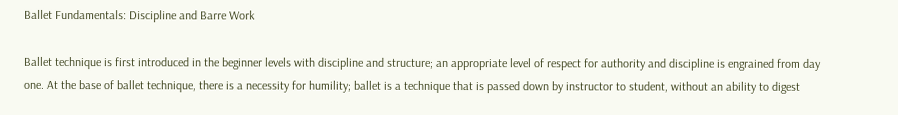Ballet Fundamentals: Discipline and Barre Work

Ballet technique is first introduced in the beginner levels with discipline and structure; an appropriate level of respect for authority and discipline is engrained from day one. At the base of ballet technique, there is a necessity for humility; ballet is a technique that is passed down by instructor to student, without an ability to digest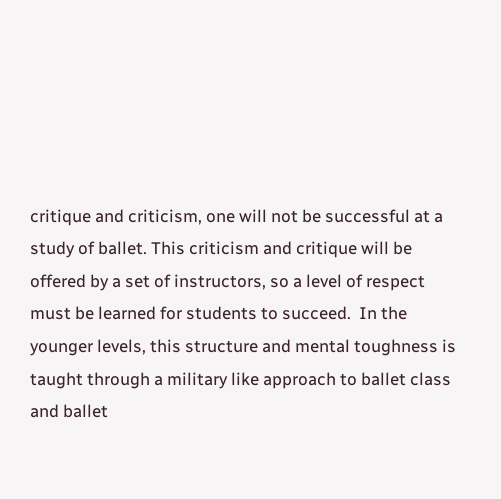critique and criticism, one will not be successful at a study of ballet. This criticism and critique will be offered by a set of instructors, so a level of respect must be learned for students to succeed.  In the younger levels, this structure and mental toughness is taught through a military like approach to ballet class and ballet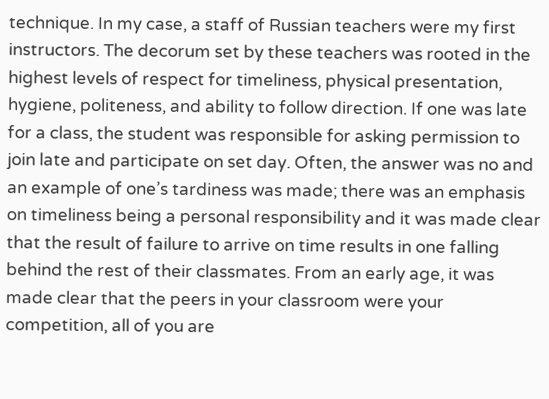technique. In my case, a staff of Russian teachers were my first instructors. The decorum set by these teachers was rooted in the highest levels of respect for timeliness, physical presentation, hygiene, politeness, and ability to follow direction. If one was late for a class, the student was responsible for asking permission to join late and participate on set day. Often, the answer was no and an example of one’s tardiness was made; there was an emphasis on timeliness being a personal responsibility and it was made clear that the result of failure to arrive on time results in one falling behind the rest of their classmates. From an early age, it was made clear that the peers in your classroom were your competition, all of you are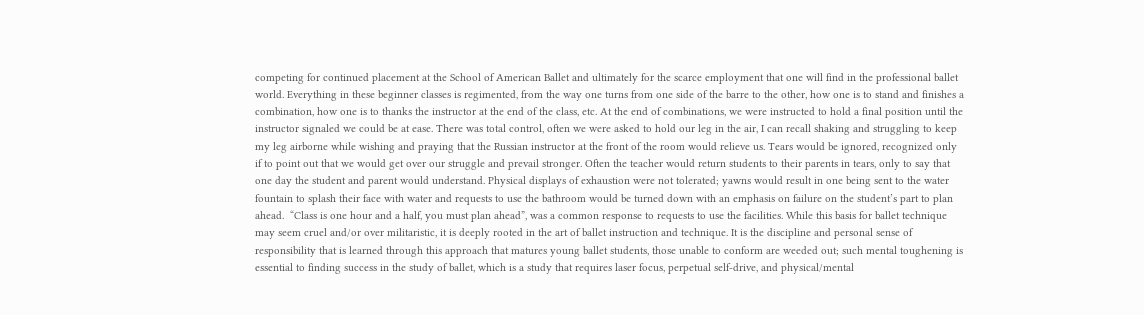competing for continued placement at the School of American Ballet and ultimately for the scarce employment that one will find in the professional ballet world. Everything in these beginner classes is regimented, from the way one turns from one side of the barre to the other, how one is to stand and finishes a combination, how one is to thanks the instructor at the end of the class, etc. At the end of combinations, we were instructed to hold a final position until the instructor signaled we could be at ease. There was total control, often we were asked to hold our leg in the air, I can recall shaking and struggling to keep my leg airborne while wishing and praying that the Russian instructor at the front of the room would relieve us. Tears would be ignored, recognized only if to point out that we would get over our struggle and prevail stronger. Often the teacher would return students to their parents in tears, only to say that one day the student and parent would understand. Physical displays of exhaustion were not tolerated; yawns would result in one being sent to the water fountain to splash their face with water and requests to use the bathroom would be turned down with an emphasis on failure on the student’s part to plan ahead.  “Class is one hour and a half, you must plan ahead”, was a common response to requests to use the facilities. While this basis for ballet technique may seem cruel and/or over militaristic, it is deeply rooted in the art of ballet instruction and technique. It is the discipline and personal sense of responsibility that is learned through this approach that matures young ballet students, those unable to conform are weeded out; such mental toughening is essential to finding success in the study of ballet, which is a study that requires laser focus, perpetual self-drive, and physical/mental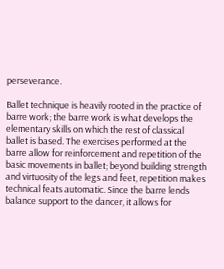perseverance.

Ballet technique is heavily rooted in the practice of barre work; the barre work is what develops the elementary skills on which the rest of classical ballet is based. The exercises performed at the barre allow for reinforcement and repetition of the basic movements in ballet; beyond building strength and virtuosity of the legs and feet, repetition makes technical feats automatic. Since the barre lends balance support to the dancer, it allows for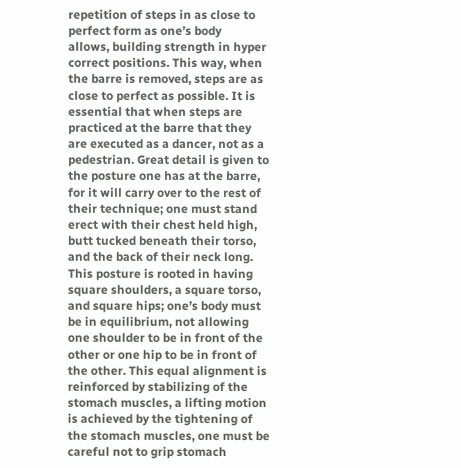repetition of steps in as close to perfect form as one’s body
allows, building strength in hyper correct positions. This way, when the barre is removed, steps are as close to perfect as possible. It is essential that when steps are practiced at the barre that they are executed as a dancer, not as a pedestrian. Great detail is given to the posture one has at the barre, for it will carry over to the rest of their technique; one must stand erect with their chest held high, butt tucked beneath their torso, and the back of their neck long. This posture is rooted in having square shoulders, a square torso, and square hips; one’s body must be in equilibrium, not allowing one shoulder to be in front of the other or one hip to be in front of the other. This equal alignment is reinforced by stabilizing of the stomach muscles, a lifting motion is achieved by the tightening of the stomach muscles, one must be careful not to grip stomach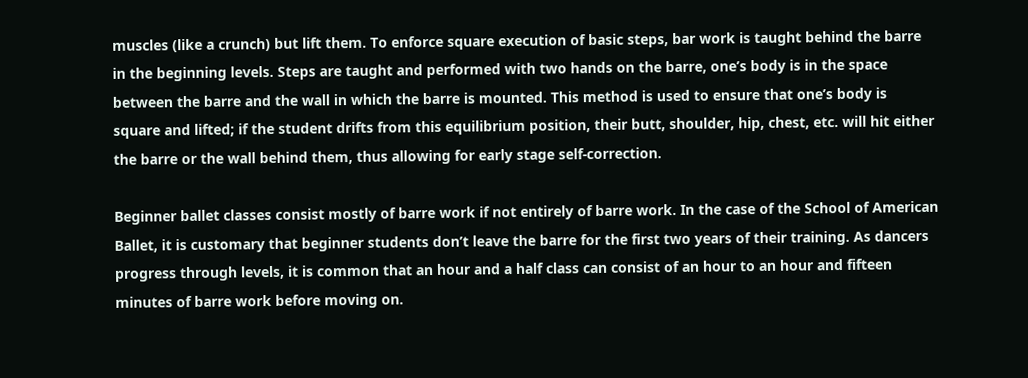muscles (like a crunch) but lift them. To enforce square execution of basic steps, bar work is taught behind the barre in the beginning levels. Steps are taught and performed with two hands on the barre, one’s body is in the space between the barre and the wall in which the barre is mounted. This method is used to ensure that one’s body is square and lifted; if the student drifts from this equilibrium position, their butt, shoulder, hip, chest, etc. will hit either the barre or the wall behind them, thus allowing for early stage self-correction.

Beginner ballet classes consist mostly of barre work if not entirely of barre work. In the case of the School of American Ballet, it is customary that beginner students don’t leave the barre for the first two years of their training. As dancers progress through levels, it is common that an hour and a half class can consist of an hour to an hour and fifteen minutes of barre work before moving on.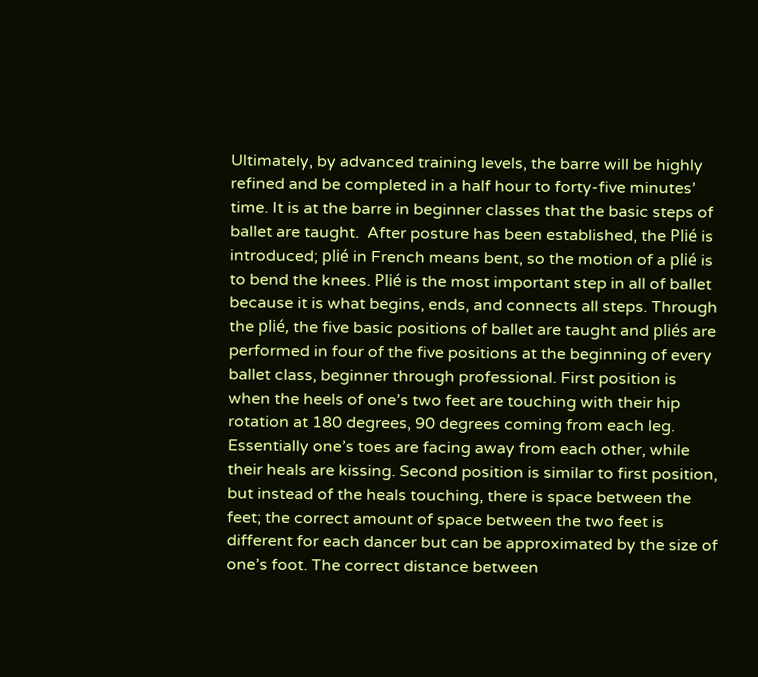Ultimately, by advanced training levels, the barre will be highly refined and be completed in a half hour to forty-five minutes’ time. It is at the barre in beginner classes that the basic steps of ballet are taught.  After posture has been established, the Plié is introduced; plié in French means bent, so the motion of a plié is to bend the knees. Plié is the most important step in all of ballet because it is what begins, ends, and connects all steps. Through the plié, the five basic positions of ballet are taught and pliés are performed in four of the five positions at the beginning of every ballet class, beginner through professional. First position is when the heels of one’s two feet are touching with their hip rotation at 180 degrees, 90 degrees coming from each leg. Essentially one’s toes are facing away from each other, while their heals are kissing. Second position is similar to first position, but instead of the heals touching, there is space between the feet; the correct amount of space between the two feet is different for each dancer but can be approximated by the size of one’s foot. The correct distance between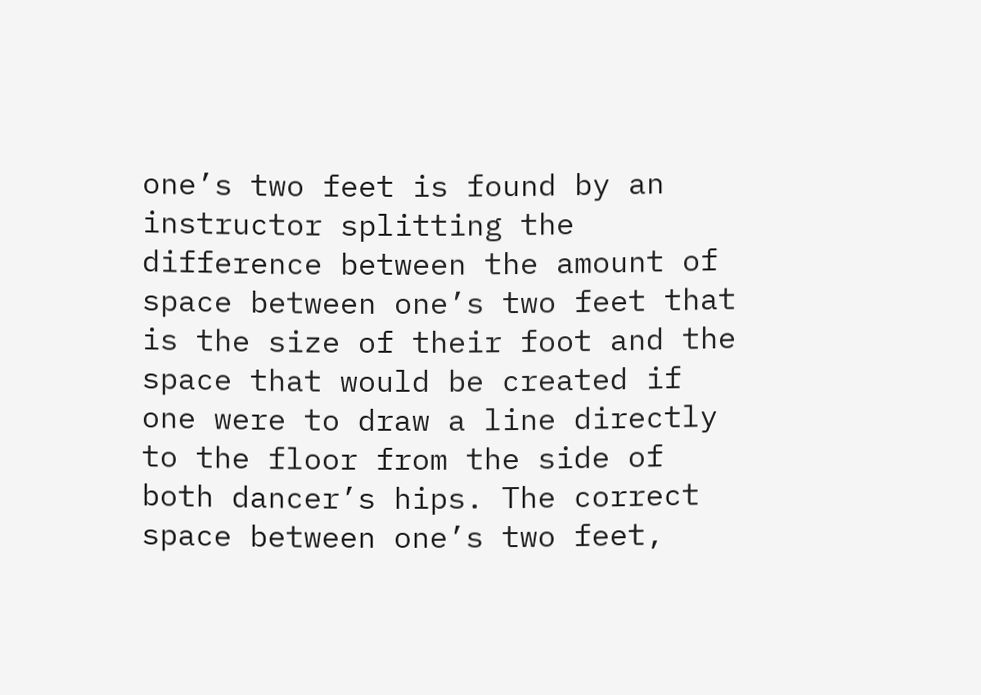one’s two feet is found by an instructor splitting the difference between the amount of space between one’s two feet that is the size of their foot and the space that would be created if one were to draw a line directly to the floor from the side of both dancer’s hips. The correct space between one’s two feet,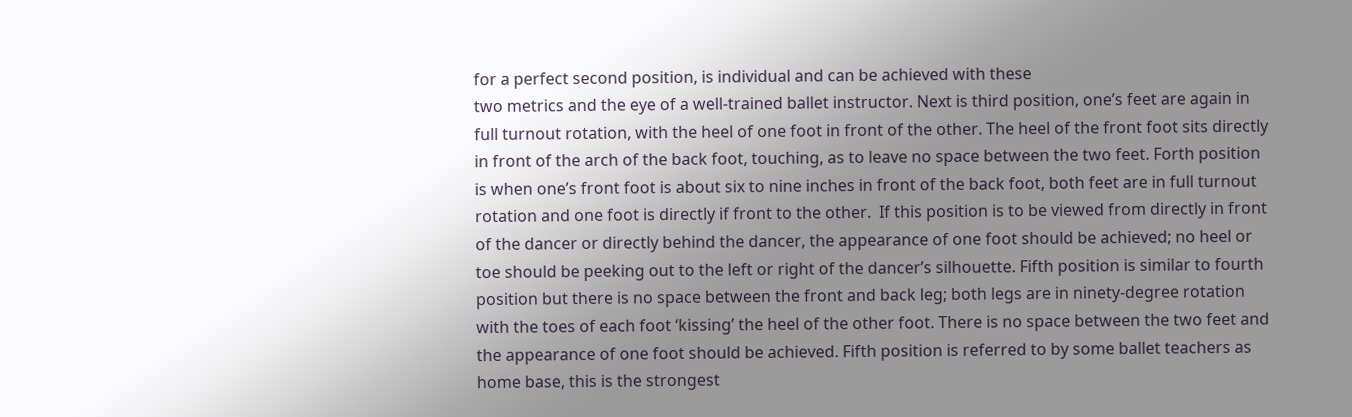for a perfect second position, is individual and can be achieved with these
two metrics and the eye of a well-trained ballet instructor. Next is third position, one’s feet are again in full turnout rotation, with the heel of one foot in front of the other. The heel of the front foot sits directly in front of the arch of the back foot, touching, as to leave no space between the two feet. Forth position is when one’s front foot is about six to nine inches in front of the back foot, both feet are in full turnout rotation and one foot is directly if front to the other.  If this position is to be viewed from directly in front of the dancer or directly behind the dancer, the appearance of one foot should be achieved; no heel or toe should be peeking out to the left or right of the dancer’s silhouette. Fifth position is similar to fourth position but there is no space between the front and back leg; both legs are in ninety-degree rotation with the toes of each foot ‘kissing’ the heel of the other foot. There is no space between the two feet and the appearance of one foot should be achieved. Fifth position is referred to by some ballet teachers as home base, this is the strongest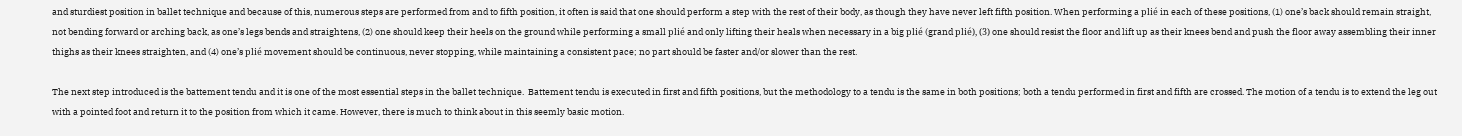and sturdiest position in ballet technique and because of this, numerous steps are performed from and to fifth position, it often is said that one should perform a step with the rest of their body, as though they have never left fifth position. When performing a plié in each of these positions, (1) one’s back should remain straight, not bending forward or arching back, as one’s legs bends and straightens, (2) one should keep their heels on the ground while performing a small plié and only lifting their heals when necessary in a big plié (grand plié), (3) one should resist the floor and lift up as their knees bend and push the floor away assembling their inner thighs as their knees straighten, and (4) one’s plié movement should be continuous, never stopping, while maintaining a consistent pace; no part should be faster and/or slower than the rest.

The next step introduced is the battement tendu and it is one of the most essential steps in the ballet technique.  Battement tendu is executed in first and fifth positions, but the methodology to a tendu is the same in both positions; both a tendu performed in first and fifth are crossed. The motion of a tendu is to extend the leg out with a pointed foot and return it to the position from which it came. However, there is much to think about in this seemly basic motion.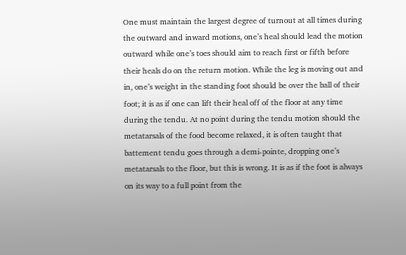One must maintain the largest degree of turnout at all times during the outward and inward motions, one’s heal should lead the motion outward while one’s toes should aim to reach first or fifth before their heals do on the return motion. While the leg is moving out and in, one’s weight in the standing foot should be over the ball of their foot; it is as if one can lift their heal off of the floor at any time during the tendu. At no point during the tendu motion should the metatarsals of the food become relaxed, it is often taught that battement tendu goes through a demi-pointe, dropping one’s metatarsals to the floor, but this is wrong. It is as if the foot is always on its way to a full point from the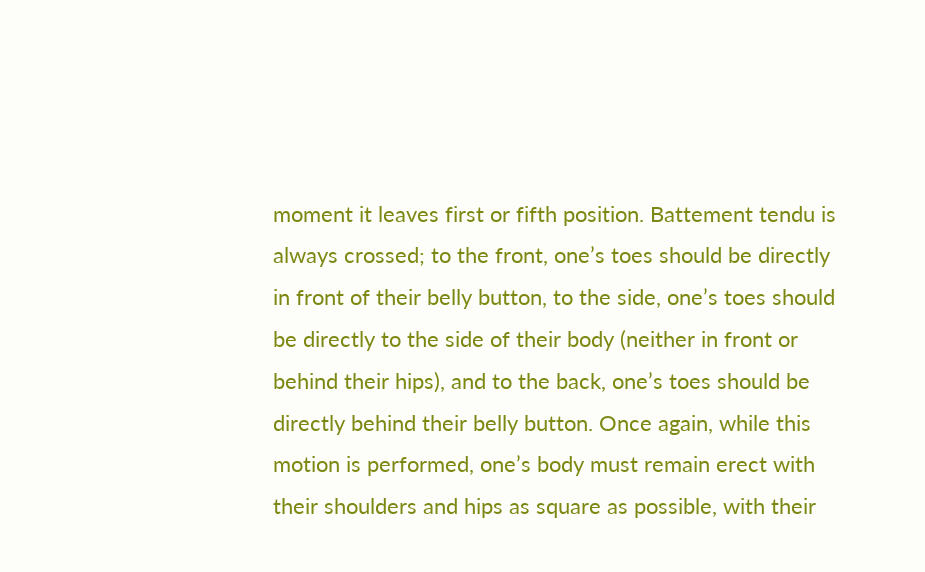moment it leaves first or fifth position. Battement tendu is always crossed; to the front, one’s toes should be directly in front of their belly button, to the side, one’s toes should be directly to the side of their body (neither in front or behind their hips), and to the back, one’s toes should be directly behind their belly button. Once again, while this motion is performed, one’s body must remain erect with their shoulders and hips as square as possible, with their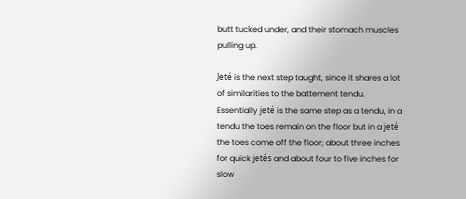butt tucked under, and their stomach muscles pulling up.

Jeté is the next step taught, since it shares a lot of similarities to the battement tendu. Essentially jeté is the same step as a tendu, in a tendu the toes remain on the floor but in a jeté the toes come off the floor; about three inches for quick jetés and about four to five inches for slow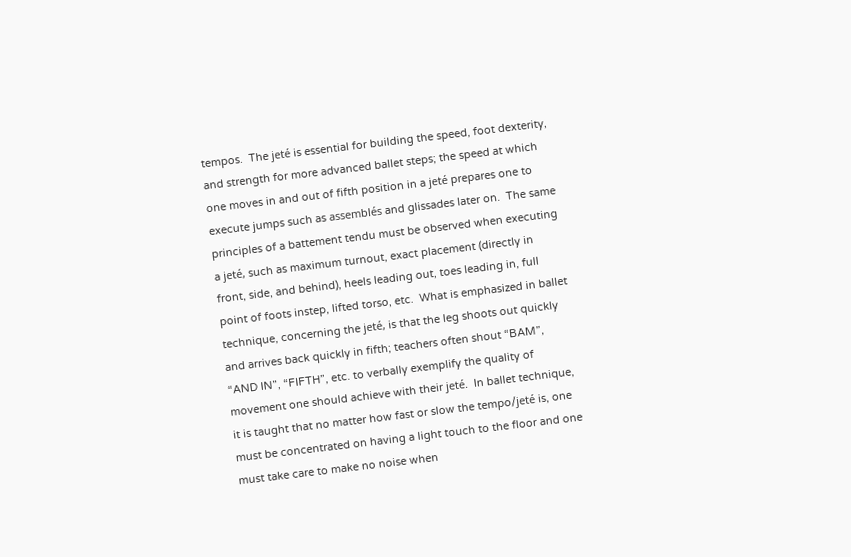tempos.  The jeté is essential for building the speed, foot dexterity, and strength for more advanced ballet steps; the speed at which one moves in and out of fifth position in a jeté prepares one to execute jumps such as assemblés and glissades later on.  The same principles of a battement tendu must be observed when executing a jeté, such as maximum turnout, exact placement (directly in front, side, and behind), heels leading out, toes leading in, full point of foots instep, lifted torso, etc.  What is emphasized in ballet technique, concerning the jeté, is that the leg shoots out quickly and arrives back quickly in fifth; teachers often shout “BAM”, “AND IN”, “FIFTH”, etc. to verbally exemplify the quality of movement one should achieve with their jeté.  In ballet technique, it is taught that no matter how fast or slow the tempo/jeté is, one must be concentrated on having a light touch to the floor and one must take care to make no noise when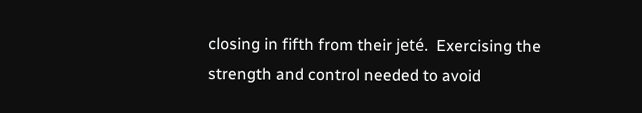closing in fifth from their jeté.  Exercising the strength and control needed to avoid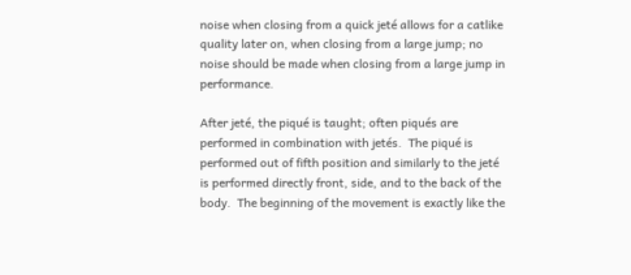noise when closing from a quick jeté allows for a catlike quality later on, when closing from a large jump; no noise should be made when closing from a large jump in performance.

After jeté, the piqué is taught; often piqués are performed in combination with jetés.  The piqué is performed out of fifth position and similarly to the jeté is performed directly front, side, and to the back of the body.  The beginning of the movement is exactly like the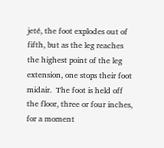jeté, the foot explodes out of fifth, but as the leg reaches the highest point of the leg extension, one stops their foot midair.  The foot is held off the floor, three or four inches, for a moment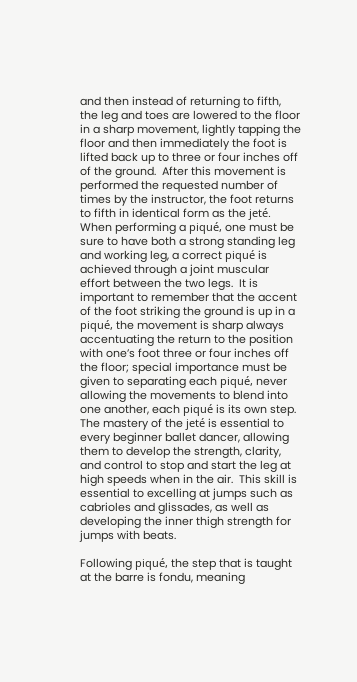and then instead of returning to fifth, the leg and toes are lowered to the floor in a sharp movement, lightly tapping the floor and then immediately the foot is lifted back up to three or four inches off of the ground.  After this movement is performed the requested number of times by the instructor, the foot returns to fifth in identical form as the jeté.  When performing a piqué, one must be sure to have both a strong standing leg and working leg, a correct piqué is achieved through a joint muscular effort between the two legs.  It is important to remember that the accent of the foot striking the ground is up in a piqué, the movement is sharp always accentuating the return to the position with one’s foot three or four inches off the floor; special importance must be given to separating each piqué, never allowing the movements to blend into one another, each piqué is its own step.  The mastery of the jeté is essential to every beginner ballet dancer, allowing them to develop the strength, clarity, and control to stop and start the leg at high speeds when in the air.  This skill is essential to excelling at jumps such as cabrioles and glissades, as well as developing the inner thigh strength for jumps with beats.

Following piqué, the step that is taught at the barre is fondu, meaning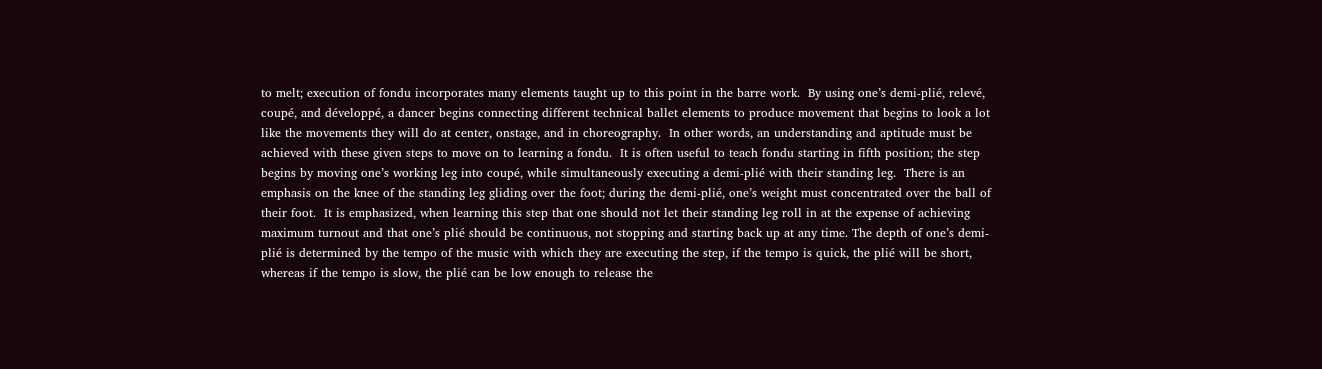to melt; execution of fondu incorporates many elements taught up to this point in the barre work.  By using one’s demi-plié, relevé, coupé, and développé, a dancer begins connecting different technical ballet elements to produce movement that begins to look a lot like the movements they will do at center, onstage, and in choreography.  In other words, an understanding and aptitude must be achieved with these given steps to move on to learning a fondu.  It is often useful to teach fondu starting in fifth position; the step begins by moving one’s working leg into coupé, while simultaneously executing a demi-plié with their standing leg.  There is an emphasis on the knee of the standing leg gliding over the foot; during the demi-plié, one’s weight must concentrated over the ball of their foot.  It is emphasized, when learning this step that one should not let their standing leg roll in at the expense of achieving maximum turnout and that one’s plié should be continuous, not stopping and starting back up at any time. The depth of one’s demi-plié is determined by the tempo of the music with which they are executing the step, if the tempo is quick, the plié will be short, whereas if the tempo is slow, the plié can be low enough to release the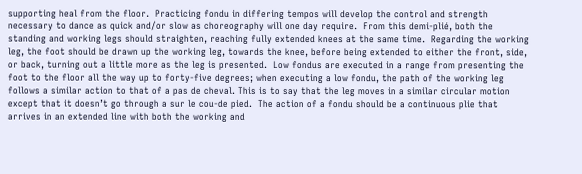supporting heal from the floor.  Practicing fondu in differing tempos will develop the control and strength necessary to dance as quick and/or slow as choreography will one day require.  From this demi-plié, both the standing and working legs should straighten, reaching fully extended knees at the same time.  Regarding the working leg, the foot should be drawn up the working leg, towards the knee, before being extended to either the front, side, or back, turning out a little more as the leg is presented.  Low fondus are executed in a range from presenting the foot to the floor all the way up to forty-five degrees; when executing a low fondu, the path of the working leg follows a similar action to that of a pas de cheval. This is to say that the leg moves in a similar circular motion except that it doesn’t go through a sur le cou-de pied.  The action of a fondu should be a continuous plie that arrives in an extended line with both the working and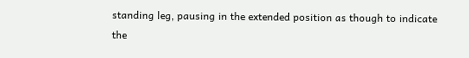standing leg, pausing in the extended position as though to indicate the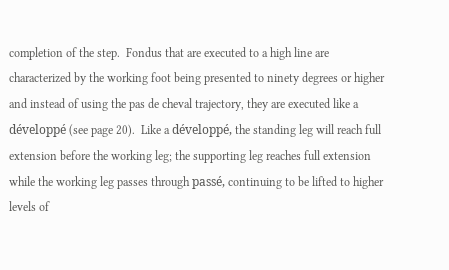completion of the step.  Fondus that are executed to a high line are characterized by the working foot being presented to ninety degrees or higher and instead of using the pas de cheval trajectory, they are executed like a développé (see page 20).  Like a développé, the standing leg will reach full extension before the working leg; the supporting leg reaches full extension while the working leg passes through passé, continuing to be lifted to higher levels of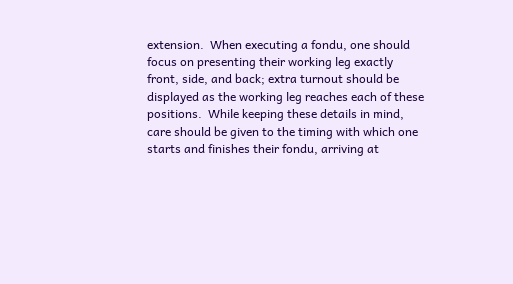extension.  When executing a fondu, one should focus on presenting their working leg exactly front, side, and back; extra turnout should be displayed as the working leg reaches each of these positions.  While keeping these details in mind, care should be given to the timing with which one starts and finishes their fondu, arriving at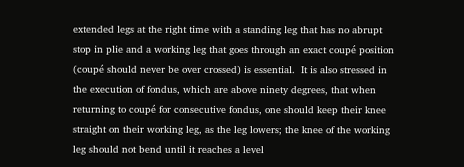extended legs at the right time with a standing leg that has no abrupt stop in plie and a working leg that goes through an exact coupé position (coupé should never be over crossed) is essential.  It is also stressed in the execution of fondus, which are above ninety degrees, that when returning to coupé for consecutive fondus, one should keep their knee straight on their working leg, as the leg lowers; the knee of the working leg should not bend until it reaches a level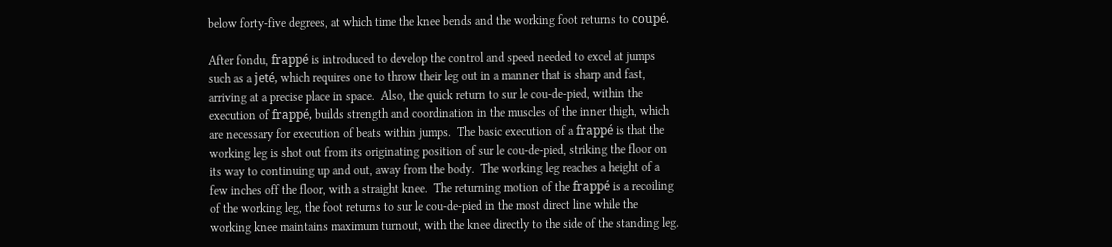below forty-five degrees, at which time the knee bends and the working foot returns to coupé.

After fondu, frappé is introduced to develop the control and speed needed to excel at jumps such as a jeté, which requires one to throw their leg out in a manner that is sharp and fast, arriving at a precise place in space.  Also, the quick return to sur le cou-de-pied, within the execution of frappé, builds strength and coordination in the muscles of the inner thigh, which are necessary for execution of beats within jumps.  The basic execution of a frappé is that the working leg is shot out from its originating position of sur le cou-de-pied, striking the floor on its way to continuing up and out, away from the body.  The working leg reaches a height of a few inches off the floor, with a straight knee.  The returning motion of the frappé is a recoiling of the working leg, the foot returns to sur le cou-de-pied in the most direct line while the working knee maintains maximum turnout, with the knee directly to the side of the standing leg.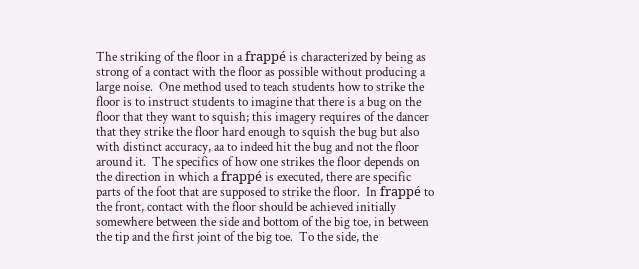The striking of the floor in a frappé is characterized by being as strong of a contact with the floor as possible without producing a large noise.  One method used to teach students how to strike the floor is to instruct students to imagine that there is a bug on the floor that they want to squish; this imagery requires of the dancer that they strike the floor hard enough to squish the bug but also with distinct accuracy, aa to indeed hit the bug and not the floor around it.  The specifics of how one strikes the floor depends on the direction in which a frappé is executed, there are specific parts of the foot that are supposed to strike the floor.  In frappé to the front, contact with the floor should be achieved initially somewhere between the side and bottom of the big toe, in between the tip and the first joint of the big toe.  To the side, the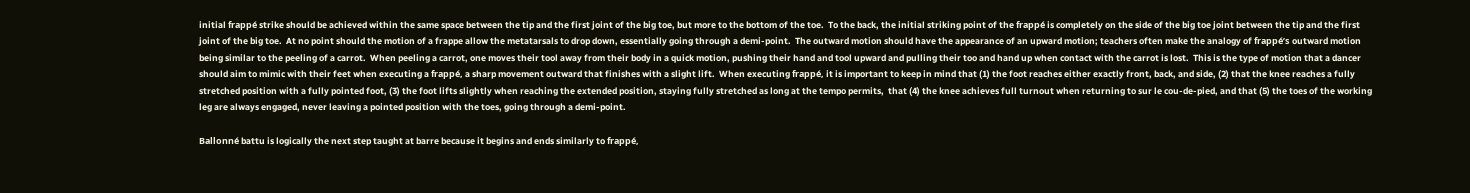initial frappé strike should be achieved within the same space between the tip and the first joint of the big toe, but more to the bottom of the toe.  To the back, the initial striking point of the frappé is completely on the side of the big toe joint between the tip and the first joint of the big toe.  At no point should the motion of a frappe allow the metatarsals to drop down, essentially going through a demi-point.  The outward motion should have the appearance of an upward motion; teachers often make the analogy of frappé’s outward motion being similar to the peeling of a carrot.  When peeling a carrot, one moves their tool away from their body in a quick motion, pushing their hand and tool upward and pulling their too and hand up when contact with the carrot is lost.  This is the type of motion that a dancer should aim to mimic with their feet when executing a frappé, a sharp movement outward that finishes with a slight lift.  When executing frappé, it is important to keep in mind that (1) the foot reaches either exactly front, back, and side, (2) that the knee reaches a fully stretched position with a fully pointed foot, (3) the foot lifts slightly when reaching the extended position, staying fully stretched as long at the tempo permits,  that (4) the knee achieves full turnout when returning to sur le cou-de-pied, and that (5) the toes of the working leg are always engaged, never leaving a pointed position with the toes, going through a demi-point.

Ballonné battu is logically the next step taught at barre because it begins and ends similarly to frappé,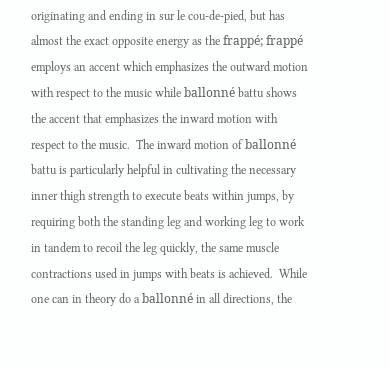originating and ending in sur le cou-de-pied, but has almost the exact opposite energy as the frappé; frappé employs an accent which emphasizes the outward motion with respect to the music while ballonné battu shows the accent that emphasizes the inward motion with respect to the music.  The inward motion of ballonné battu is particularly helpful in cultivating the necessary inner thigh strength to execute beats within jumps, by requiring both the standing leg and working leg to work in tandem to recoil the leg quickly, the same muscle contractions used in jumps with beats is achieved.  While one can in theory do a ballonné in all directions, the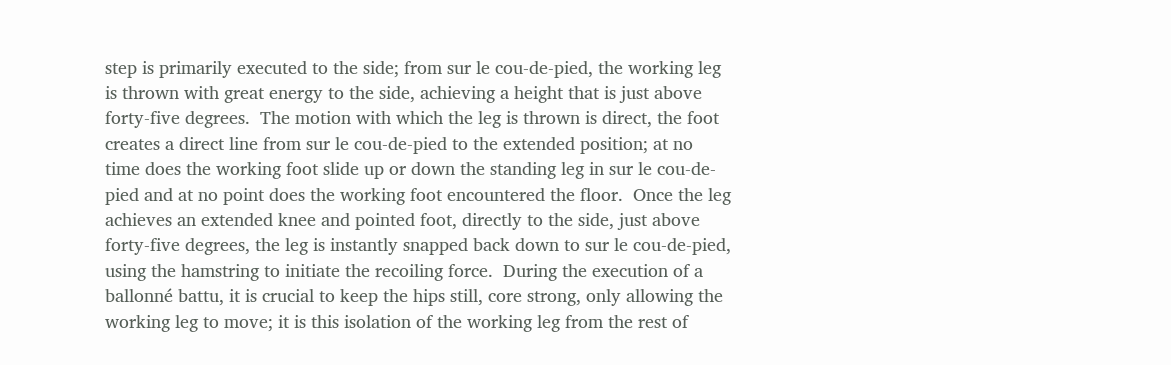step is primarily executed to the side; from sur le cou-de-pied, the working leg is thrown with great energy to the side, achieving a height that is just above forty-five degrees.  The motion with which the leg is thrown is direct, the foot creates a direct line from sur le cou-de-pied to the extended position; at no time does the working foot slide up or down the standing leg in sur le cou-de-pied and at no point does the working foot encountered the floor.  Once the leg achieves an extended knee and pointed foot, directly to the side, just above forty-five degrees, the leg is instantly snapped back down to sur le cou-de-pied, using the hamstring to initiate the recoiling force.  During the execution of a ballonné battu, it is crucial to keep the hips still, core strong, only allowing the working leg to move; it is this isolation of the working leg from the rest of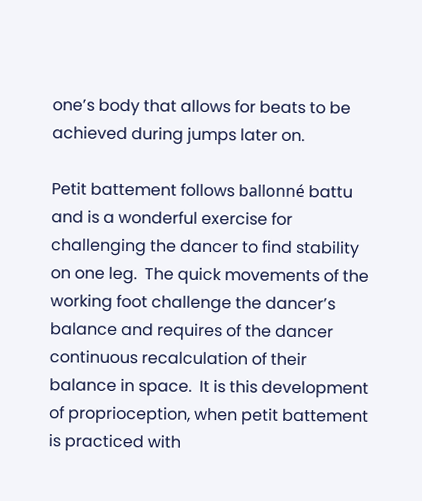one’s body that allows for beats to be achieved during jumps later on.

Petit battement follows ballonné battu and is a wonderful exercise for challenging the dancer to find stability on one leg.  The quick movements of the working foot challenge the dancer’s balance and requires of the dancer continuous recalculation of their balance in space.  It is this development of proprioception, when petit battement is practiced with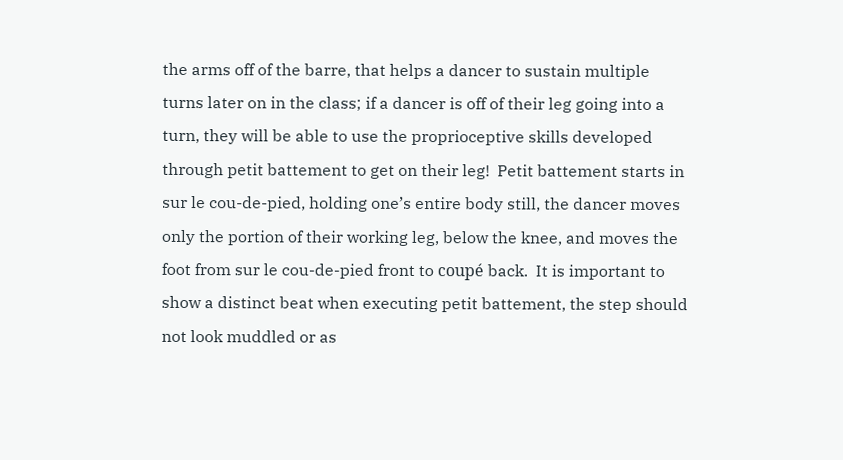the arms off of the barre, that helps a dancer to sustain multiple turns later on in the class; if a dancer is off of their leg going into a turn, they will be able to use the proprioceptive skills developed through petit battement to get on their leg!  Petit battement starts in sur le cou-de-pied, holding one’s entire body still, the dancer moves only the portion of their working leg, below the knee, and moves the foot from sur le cou-de-pied front to coupé back.  It is important to show a distinct beat when executing petit battement, the step should not look muddled or as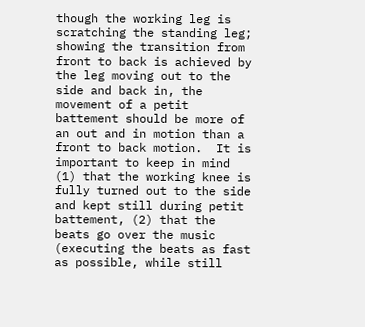though the working leg is scratching the standing leg; showing the transition from front to back is achieved by the leg moving out to the side and back in, the movement of a petit battement should be more of an out and in motion than a front to back motion.  It is important to keep in mind (1) that the working knee is fully turned out to the side and kept still during petit battement, (2) that the beats go over the music (executing the beats as fast as possible, while still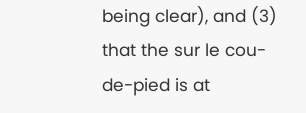being clear), and (3) that the sur le cou-de-pied is at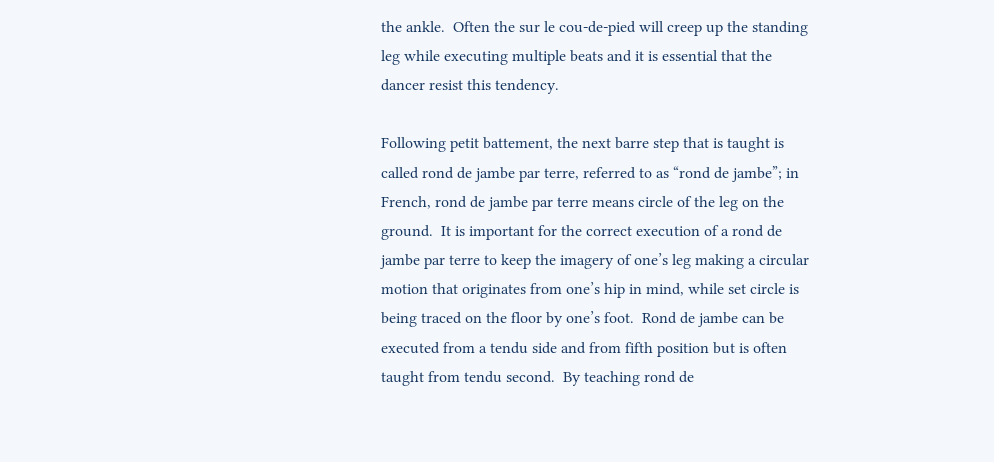the ankle.  Often the sur le cou-de-pied will creep up the standing leg while executing multiple beats and it is essential that the dancer resist this tendency.

Following petit battement, the next barre step that is taught is called rond de jambe par terre, referred to as “rond de jambe”; in French, rond de jambe par terre means circle of the leg on the ground.  It is important for the correct execution of a rond de jambe par terre to keep the imagery of one’s leg making a circular motion that originates from one’s hip in mind, while set circle is being traced on the floor by one’s foot.  Rond de jambe can be executed from a tendu side and from fifth position but is often taught from tendu second.  By teaching rond de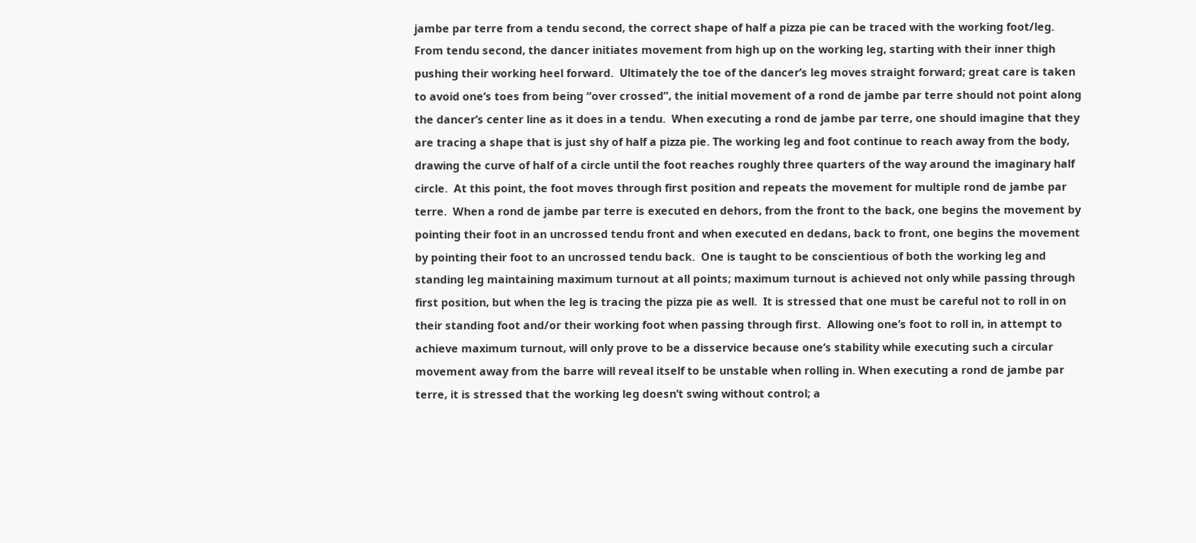jambe par terre from a tendu second, the correct shape of half a pizza pie can be traced with the working foot/leg.  From tendu second, the dancer initiates movement from high up on the working leg, starting with their inner thigh pushing their working heel forward.  Ultimately the toe of the dancer’s leg moves straight forward; great care is taken to avoid one’s toes from being “over crossed”, the initial movement of a rond de jambe par terre should not point along the dancer’s center line as it does in a tendu.  When executing a rond de jambe par terre, one should imagine that they are tracing a shape that is just shy of half a pizza pie. The working leg and foot continue to reach away from the body, drawing the curve of half of a circle until the foot reaches roughly three quarters of the way around the imaginary half circle.  At this point, the foot moves through first position and repeats the movement for multiple rond de jambe par terre.  When a rond de jambe par terre is executed en dehors, from the front to the back, one begins the movement by pointing their foot in an uncrossed tendu front and when executed en dedans, back to front, one begins the movement by pointing their foot to an uncrossed tendu back.  One is taught to be conscientious of both the working leg and standing leg maintaining maximum turnout at all points; maximum turnout is achieved not only while passing through first position, but when the leg is tracing the pizza pie as well.  It is stressed that one must be careful not to roll in on their standing foot and/or their working foot when passing through first.  Allowing one’s foot to roll in, in attempt to achieve maximum turnout, will only prove to be a disservice because one’s stability while executing such a circular movement away from the barre will reveal itself to be unstable when rolling in. When executing a rond de jambe par terre, it is stressed that the working leg doesn’t swing without control; a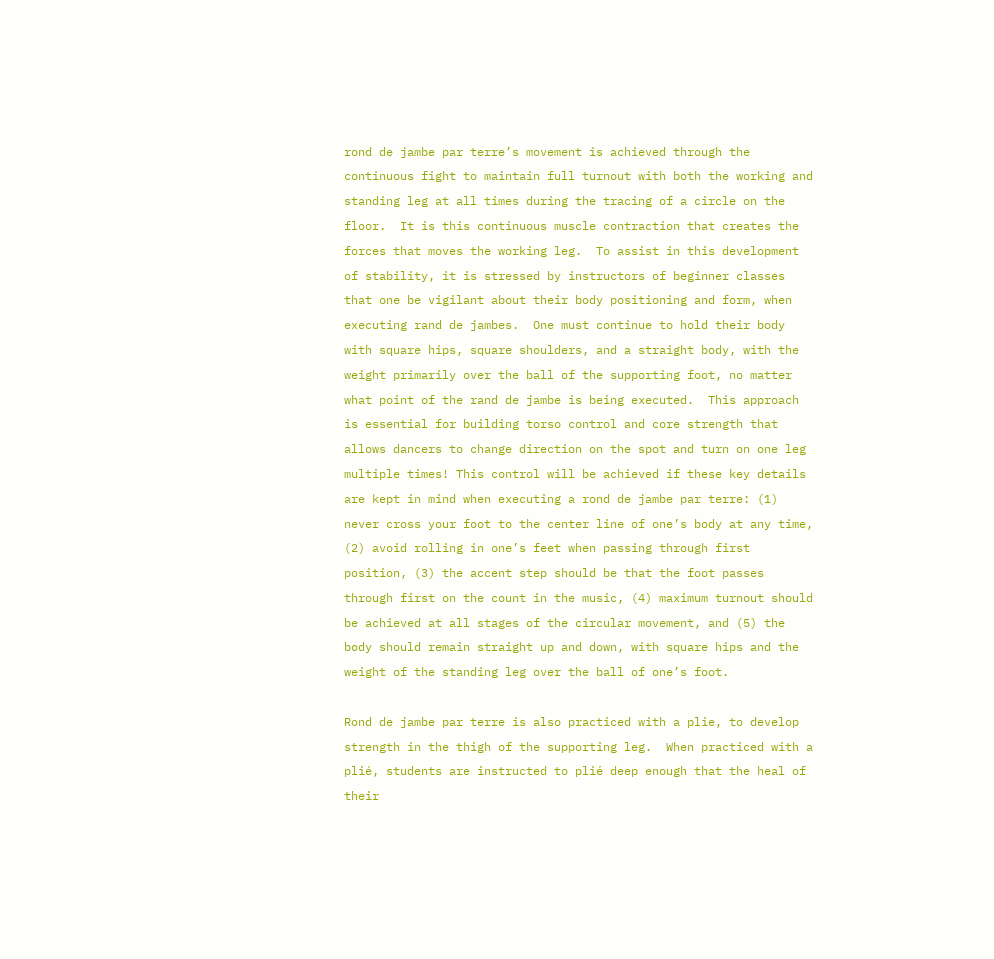rond de jambe par terre’s movement is achieved through the continuous fight to maintain full turnout with both the working and standing leg at all times during the tracing of a circle on the floor.  It is this continuous muscle contraction that creates the forces that moves the working leg.  To assist in this development of stability, it is stressed by instructors of beginner classes that one be vigilant about their body positioning and form, when executing rand de jambes.  One must continue to hold their body with square hips, square shoulders, and a straight body, with the weight primarily over the ball of the supporting foot, no matter what point of the rand de jambe is being executed.  This approach is essential for building torso control and core strength that allows dancers to change direction on the spot and turn on one leg multiple times! This control will be achieved if these key details are kept in mind when executing a rond de jambe par terre: (1) never cross your foot to the center line of one’s body at any time, (2) avoid rolling in one’s feet when passing through first position, (3) the accent step should be that the foot passes through first on the count in the music, (4) maximum turnout should be achieved at all stages of the circular movement, and (5) the body should remain straight up and down, with square hips and the weight of the standing leg over the ball of one’s foot.

Rond de jambe par terre is also practiced with a plie, to develop strength in the thigh of the supporting leg.  When practiced with a plié, students are instructed to plié deep enough that the heal of their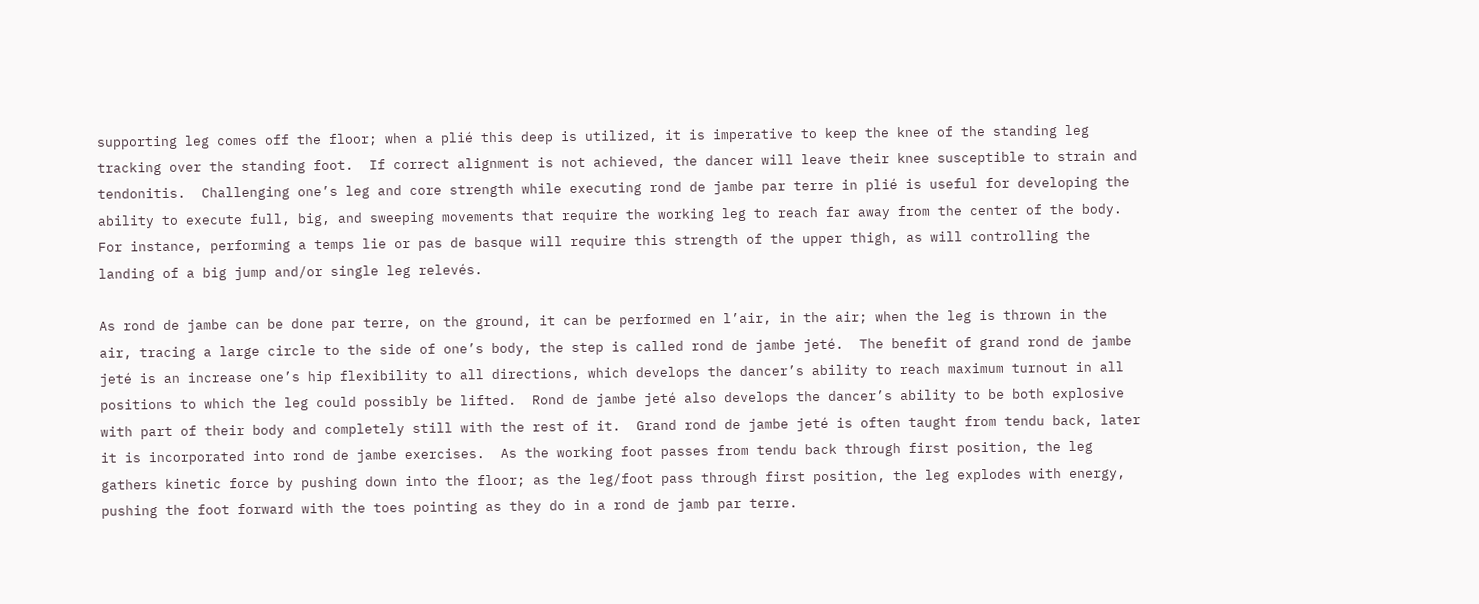supporting leg comes off the floor; when a plié this deep is utilized, it is imperative to keep the knee of the standing leg tracking over the standing foot.  If correct alignment is not achieved, the dancer will leave their knee susceptible to strain and tendonitis.  Challenging one’s leg and core strength while executing rond de jambe par terre in plié is useful for developing the ability to execute full, big, and sweeping movements that require the working leg to reach far away from the center of the body.  For instance, performing a temps lie or pas de basque will require this strength of the upper thigh, as will controlling the landing of a big jump and/or single leg relevés.

As rond de jambe can be done par terre, on the ground, it can be performed en l’air, in the air; when the leg is thrown in the air, tracing a large circle to the side of one’s body, the step is called rond de jambe jeté.  The benefit of grand rond de jambe jeté is an increase one’s hip flexibility to all directions, which develops the dancer’s ability to reach maximum turnout in all positions to which the leg could possibly be lifted.  Rond de jambe jeté also develops the dancer’s ability to be both explosive with part of their body and completely still with the rest of it.  Grand rond de jambe jeté is often taught from tendu back, later it is incorporated into rond de jambe exercises.  As the working foot passes from tendu back through first position, the leg gathers kinetic force by pushing down into the floor; as the leg/foot pass through first position, the leg explodes with energy, pushing the foot forward with the toes pointing as they do in a rond de jamb par terre.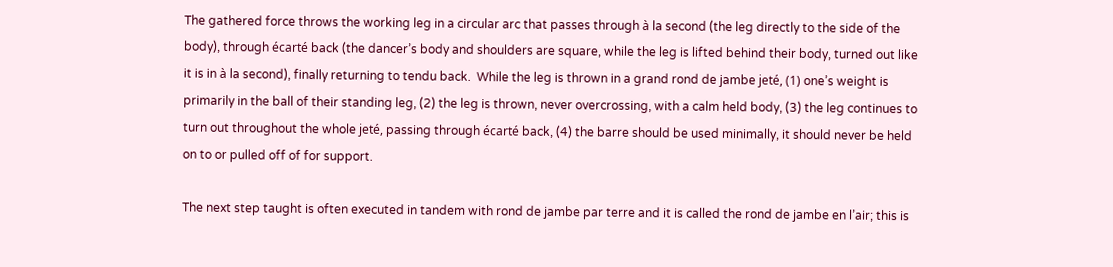The gathered force throws the working leg in a circular arc that passes through à la second (the leg directly to the side of the body), through écarté back (the dancer’s body and shoulders are square, while the leg is lifted behind their body, turned out like it is in à la second), finally returning to tendu back.  While the leg is thrown in a grand rond de jambe jeté, (1) one’s weight is primarily in the ball of their standing leg, (2) the leg is thrown, never overcrossing, with a calm held body, (3) the leg continues to turn out throughout the whole jeté, passing through écarté back, (4) the barre should be used minimally, it should never be held on to or pulled off of for support.

The next step taught is often executed in tandem with rond de jambe par terre and it is called the rond de jambe en l’air; this is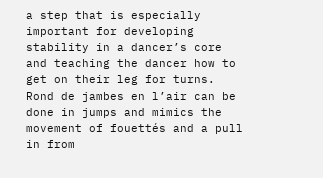a step that is especially important for developing stability in a dancer’s core and teaching the dancer how to get on their leg for turns.  Rond de jambes en l’air can be done in jumps and mimics the movement of fouettés and a pull in from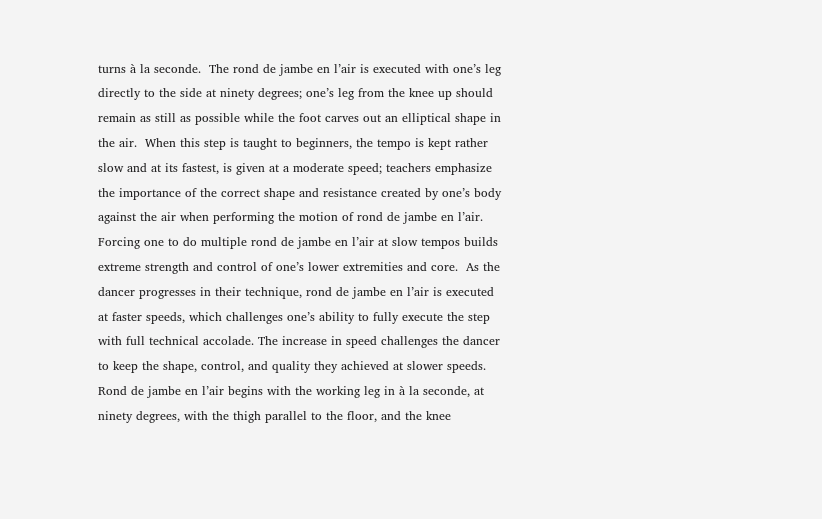turns à la seconde.  The rond de jambe en l’air is executed with one’s leg directly to the side at ninety degrees; one’s leg from the knee up should remain as still as possible while the foot carves out an elliptical shape in the air.  When this step is taught to beginners, the tempo is kept rather slow and at its fastest, is given at a moderate speed; teachers emphasize the importance of the correct shape and resistance created by one’s body against the air when performing the motion of rond de jambe en l’air.  Forcing one to do multiple rond de jambe en l’air at slow tempos builds extreme strength and control of one’s lower extremities and core.  As the dancer progresses in their technique, rond de jambe en l’air is executed at faster speeds, which challenges one’s ability to fully execute the step with full technical accolade. The increase in speed challenges the dancer to keep the shape, control, and quality they achieved at slower speeds.  Rond de jambe en l’air begins with the working leg in à la seconde, at ninety degrees, with the thigh parallel to the floor, and the knee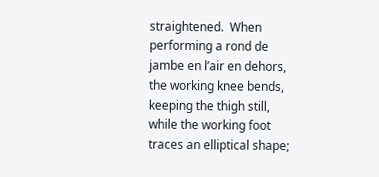straightened.  When performing a rond de jambe en l’air en dehors, the working knee bends, keeping the thigh still, while the working foot traces an elliptical shape;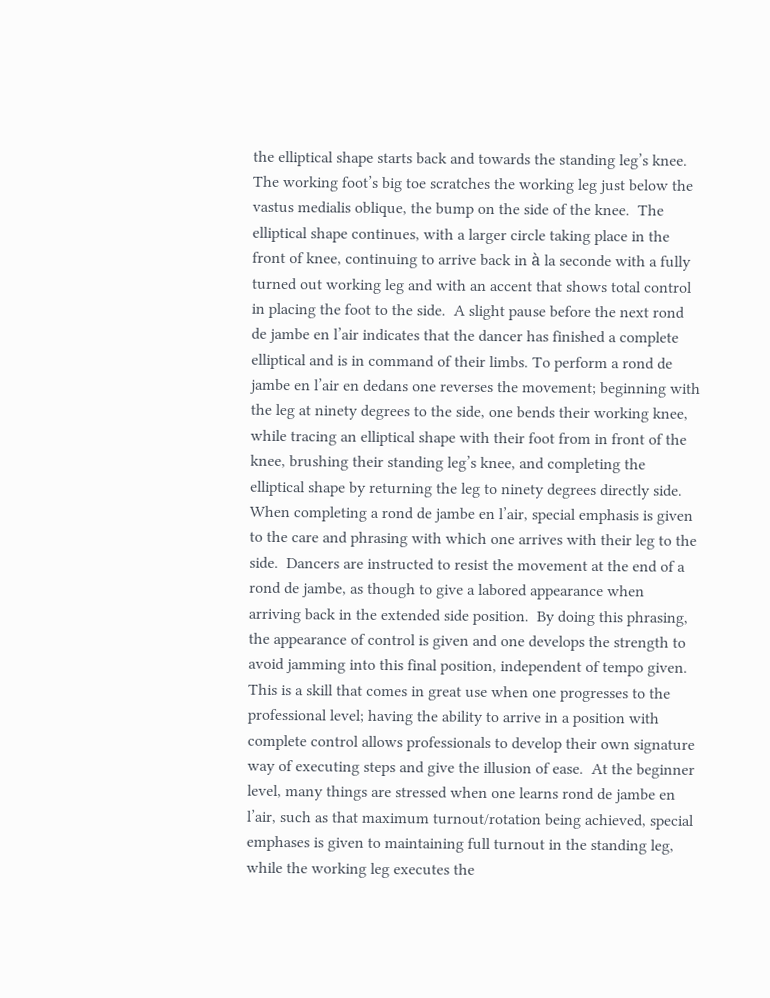the elliptical shape starts back and towards the standing leg’s knee.  The working foot’s big toe scratches the working leg just below the vastus medialis oblique, the bump on the side of the knee.  The elliptical shape continues, with a larger circle taking place in the front of knee, continuing to arrive back in à la seconde with a fully turned out working leg and with an accent that shows total control in placing the foot to the side.  A slight pause before the next rond de jambe en l’air indicates that the dancer has finished a complete elliptical and is in command of their limbs. To perform a rond de jambe en l’air en dedans one reverses the movement; beginning with the leg at ninety degrees to the side, one bends their working knee, while tracing an elliptical shape with their foot from in front of the knee, brushing their standing leg’s knee, and completing the elliptical shape by returning the leg to ninety degrees directly side.  When completing a rond de jambe en l’air, special emphasis is given to the care and phrasing with which one arrives with their leg to the side.  Dancers are instructed to resist the movement at the end of a rond de jambe, as though to give a labored appearance when arriving back in the extended side position.  By doing this phrasing, the appearance of control is given and one develops the strength to avoid jamming into this final position, independent of tempo given.  This is a skill that comes in great use when one progresses to the professional level; having the ability to arrive in a position with complete control allows professionals to develop their own signature way of executing steps and give the illusion of ease.  At the beginner level, many things are stressed when one learns rond de jambe en l’air, such as that maximum turnout/rotation being achieved, special emphases is given to maintaining full turnout in the standing leg, while the working leg executes the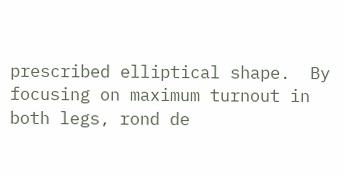prescribed elliptical shape.  By focusing on maximum turnout in both legs, rond de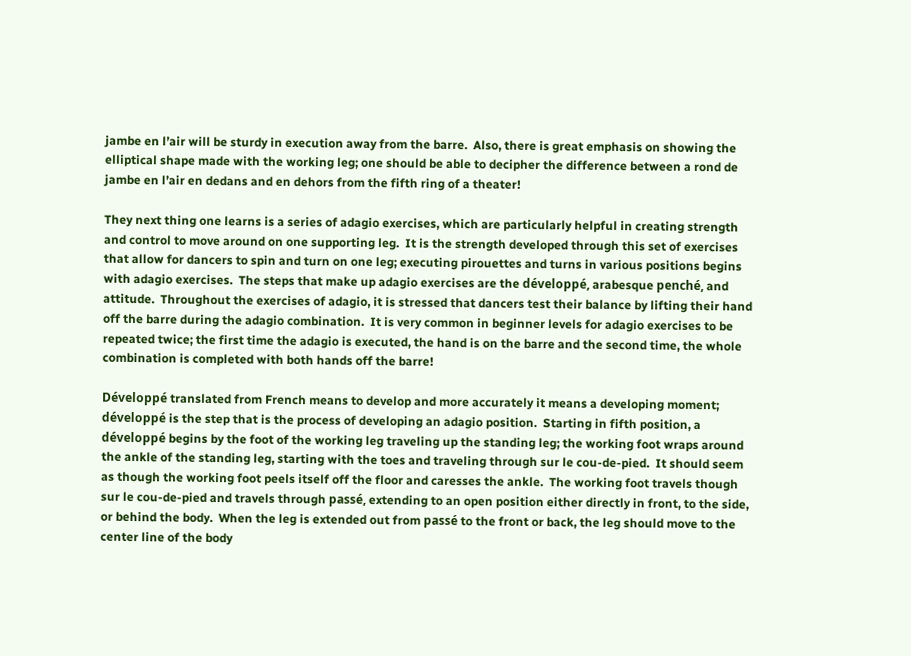jambe en l’air will be sturdy in execution away from the barre.  Also, there is great emphasis on showing the elliptical shape made with the working leg; one should be able to decipher the difference between a rond de jambe en l’air en dedans and en dehors from the fifth ring of a theater!

They next thing one learns is a series of adagio exercises, which are particularly helpful in creating strength and control to move around on one supporting leg.  It is the strength developed through this set of exercises that allow for dancers to spin and turn on one leg; executing pirouettes and turns in various positions begins with adagio exercises.  The steps that make up adagio exercises are the développé, arabesque penché, and attitude.  Throughout the exercises of adagio, it is stressed that dancers test their balance by lifting their hand off the barre during the adagio combination.  It is very common in beginner levels for adagio exercises to be repeated twice; the first time the adagio is executed, the hand is on the barre and the second time, the whole combination is completed with both hands off the barre!

Développé translated from French means to develop and more accurately it means a developing moment; développé is the step that is the process of developing an adagio position.  Starting in fifth position, a développé begins by the foot of the working leg traveling up the standing leg; the working foot wraps around the ankle of the standing leg, starting with the toes and traveling through sur le cou-de-pied.  It should seem as though the working foot peels itself off the floor and caresses the ankle.  The working foot travels though sur le cou-de-pied and travels through passé, extending to an open position either directly in front, to the side, or behind the body.  When the leg is extended out from passé to the front or back, the leg should move to the center line of the body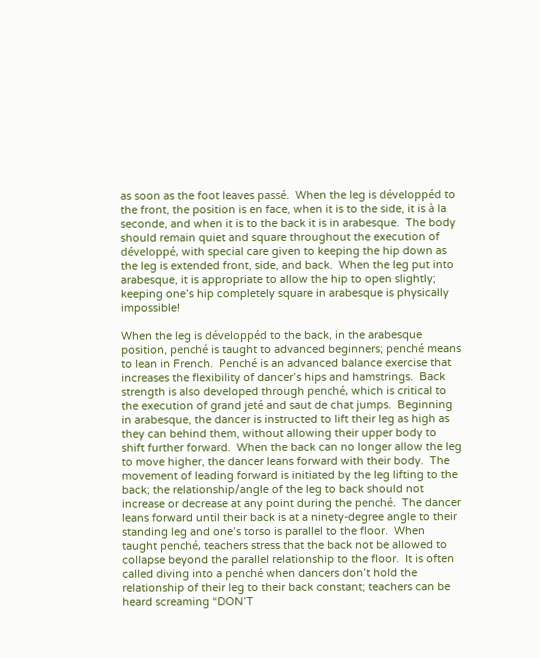as soon as the foot leaves passé.  When the leg is développéd to the front, the position is en face, when it is to the side, it is à la seconde, and when it is to the back it is in arabesque.  The body should remain quiet and square throughout the execution of développé, with special care given to keeping the hip down as the leg is extended front, side, and back.  When the leg put into arabesque, it is appropriate to allow the hip to open slightly; keeping one’s hip completely square in arabesque is physically impossible!

When the leg is développéd to the back, in the arabesque position, penché is taught to advanced beginners; penché means to lean in French.  Penché is an advanced balance exercise that increases the flexibility of dancer’s hips and hamstrings.  Back strength is also developed through penché, which is critical to the execution of grand jeté and saut de chat jumps.  Beginning in arabesque, the dancer is instructed to lift their leg as high as they can behind them, without allowing their upper body to shift further forward.  When the back can no longer allow the leg to move higher, the dancer leans forward with their body.  The movement of leading forward is initiated by the leg lifting to the back; the relationship/angle of the leg to back should not increase or decrease at any point during the penché.  The dancer leans forward until their back is at a ninety-degree angle to their standing leg and one’s torso is parallel to the floor.  When taught penché, teachers stress that the back not be allowed to collapse beyond the parallel relationship to the floor.  It is often called diving into a penché when dancers don’t hold the relationship of their leg to their back constant; teachers can be heard screaming “DON’T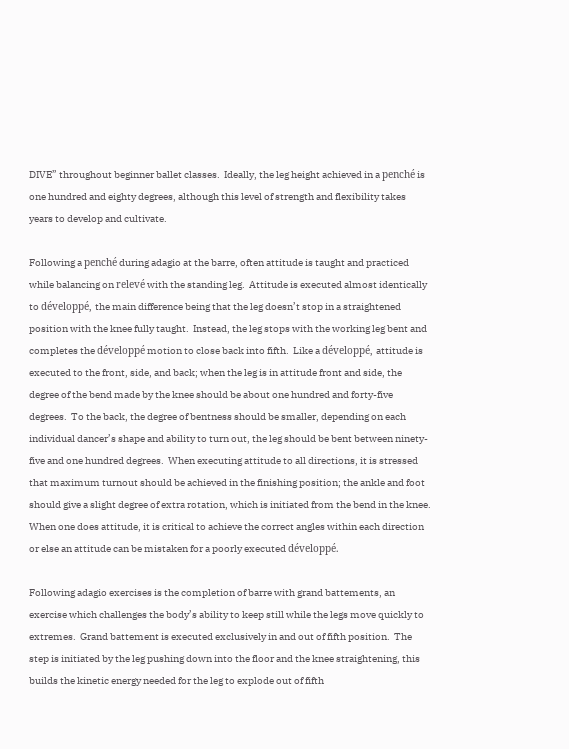DIVE” throughout beginner ballet classes.  Ideally, the leg height achieved in a penché is one hundred and eighty degrees, although this level of strength and flexibility takes years to develop and cultivate.

Following a penché during adagio at the barre, often attitude is taught and practiced while balancing on relevé with the standing leg.  Attitude is executed almost identically to développé, the main difference being that the leg doesn’t stop in a straightened position with the knee fully taught.  Instead, the leg stops with the working leg bent and completes the développé motion to close back into fifth.  Like a développé, attitude is executed to the front, side, and back; when the leg is in attitude front and side, the degree of the bend made by the knee should be about one hundred and forty-five degrees.  To the back, the degree of bentness should be smaller, depending on each individual dancer’s shape and ability to turn out, the leg should be bent between ninety-five and one hundred degrees.  When executing attitude to all directions, it is stressed that maximum turnout should be achieved in the finishing position; the ankle and foot should give a slight degree of extra rotation, which is initiated from the bend in the knee.  When one does attitude, it is critical to achieve the correct angles within each direction or else an attitude can be mistaken for a poorly executed développé.

Following adagio exercises is the completion of barre with grand battements, an exercise which challenges the body’s ability to keep still while the legs move quickly to extremes.  Grand battement is executed exclusively in and out of fifth position.  The step is initiated by the leg pushing down into the floor and the knee straightening, this builds the kinetic energy needed for the leg to explode out of fifth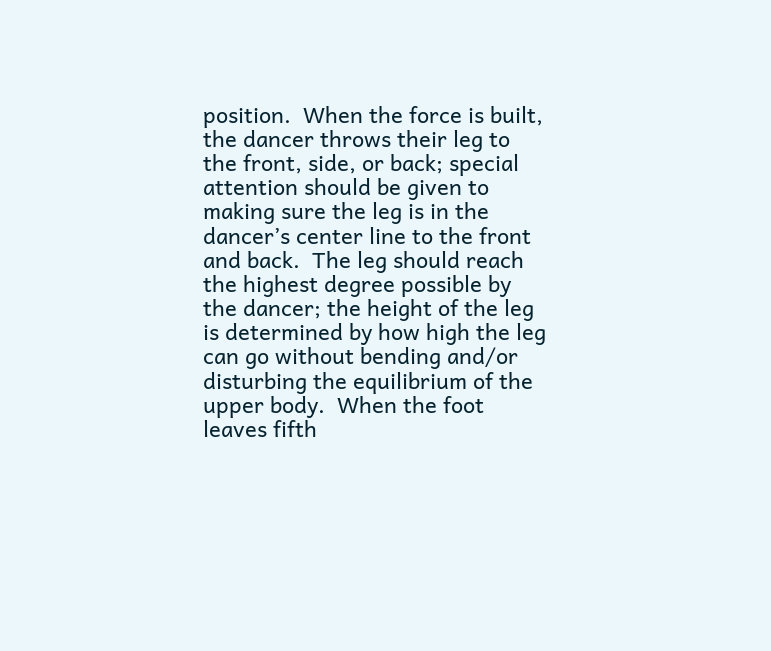position.  When the force is built, the dancer throws their leg to the front, side, or back; special attention should be given to making sure the leg is in the dancer’s center line to the front and back.  The leg should reach the highest degree possible by the dancer; the height of the leg is determined by how high the leg can go without bending and/or disturbing the equilibrium of the upper body.  When the foot leaves fifth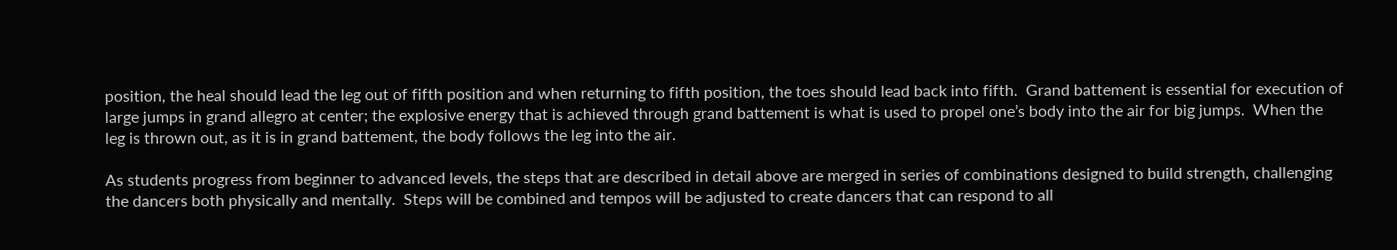position, the heal should lead the leg out of fifth position and when returning to fifth position, the toes should lead back into fifth.  Grand battement is essential for execution of large jumps in grand allegro at center; the explosive energy that is achieved through grand battement is what is used to propel one’s body into the air for big jumps.  When the leg is thrown out, as it is in grand battement, the body follows the leg into the air.

As students progress from beginner to advanced levels, the steps that are described in detail above are merged in series of combinations designed to build strength, challenging the dancers both physically and mentally.  Steps will be combined and tempos will be adjusted to create dancers that can respond to all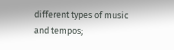different types of music and tempos;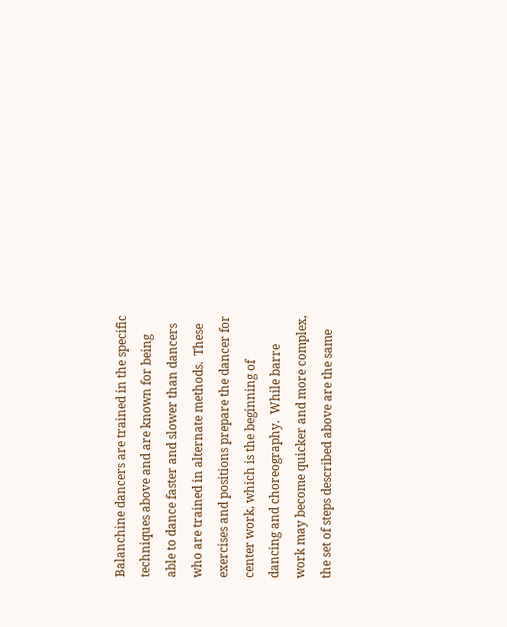Balanchine dancers are trained in the specific techniques above and are known for being able to dance faster and slower than dancers who are trained in alternate methods.  These exercises and positions prepare the dancer for center work, which is the beginning of dancing and choreography.  While barre work may become quicker and more complex, the set of steps described above are the same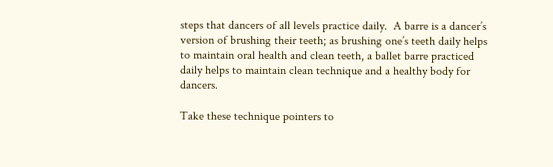steps that dancers of all levels practice daily.  A barre is a dancer’s version of brushing their teeth; as brushing one’s teeth daily helps to maintain oral health and clean teeth, a ballet barre practiced daily helps to maintain clean technique and a healthy body for dancers.

Take these technique pointers to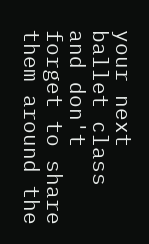your next ballet class and don't forget to share them around the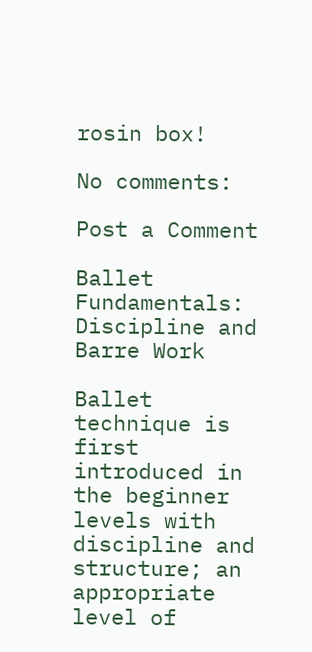rosin box!

No comments:

Post a Comment

Ballet Fundamentals: Discipline and Barre Work

Ballet technique is first introduced in the beginner levels with discipline and structure; an appropriate level of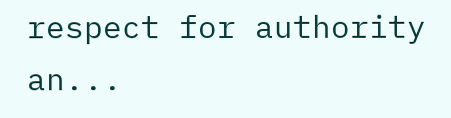respect for authority an...